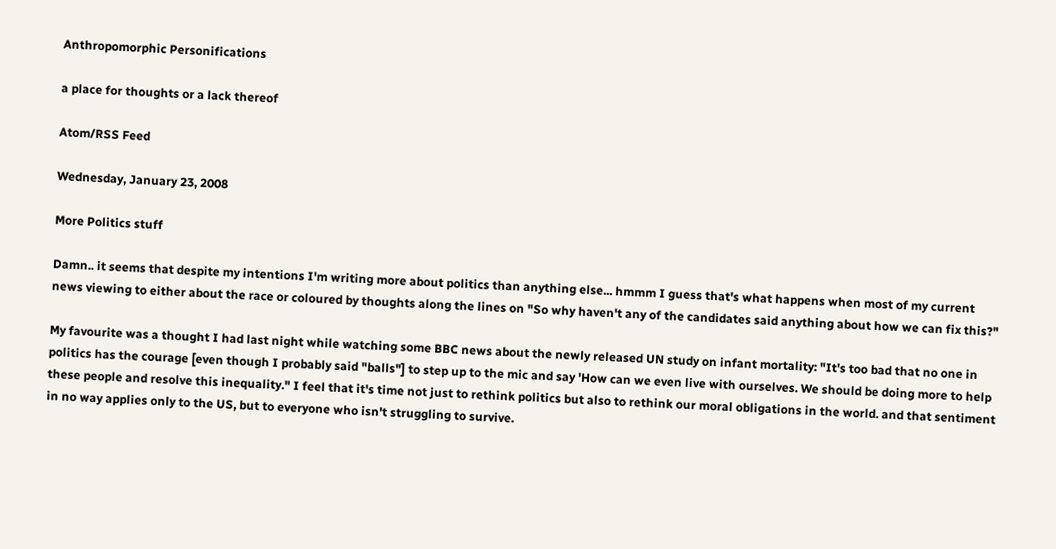Anthropomorphic Personifications

a place for thoughts or a lack thereof

Atom/RSS Feed

Wednesday, January 23, 2008

More Politics stuff

Damn.. it seems that despite my intentions I'm writing more about politics than anything else... hmmm I guess that's what happens when most of my current news viewing to either about the race or coloured by thoughts along the lines on "So why haven't any of the candidates said anything about how we can fix this?"

My favourite was a thought I had last night while watching some BBC news about the newly released UN study on infant mortality: "It's too bad that no one in politics has the courage [even though I probably said "balls"] to step up to the mic and say 'How can we even live with ourselves. We should be doing more to help these people and resolve this inequality." I feel that it's time not just to rethink politics but also to rethink our moral obligations in the world. and that sentiment in no way applies only to the US, but to everyone who isn't struggling to survive.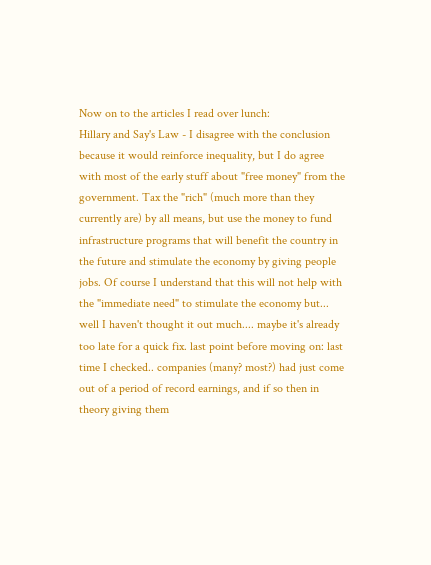Now on to the articles I read over lunch:
Hillary and Say's Law - I disagree with the conclusion because it would reinforce inequality, but I do agree with most of the early stuff about "free money" from the government. Tax the "rich" (much more than they currently are) by all means, but use the money to fund infrastructure programs that will benefit the country in the future and stimulate the economy by giving people jobs. Of course I understand that this will not help with the "immediate need" to stimulate the economy but... well I haven't thought it out much.... maybe it's already too late for a quick fix. last point before moving on: last time I checked.. companies (many? most?) had just come out of a period of record earnings, and if so then in theory giving them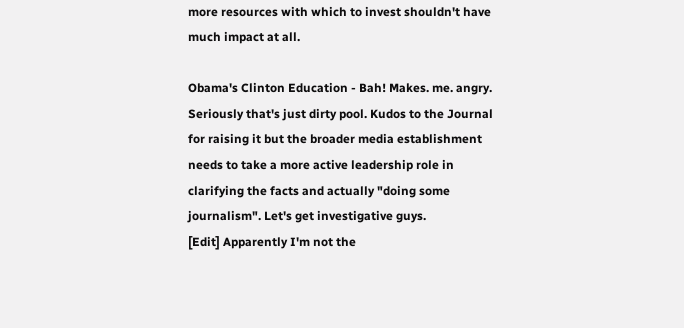more resources with which to invest shouldn't have much impact at all.

Obama's Clinton Education - Bah! Makes. me. angry. Seriously that's just dirty pool. Kudos to the Journal for raising it but the broader media establishment needs to take a more active leadership role in clarifying the facts and actually "doing some journalism". Let's get investigative guys.
[Edit] Apparently I'm not the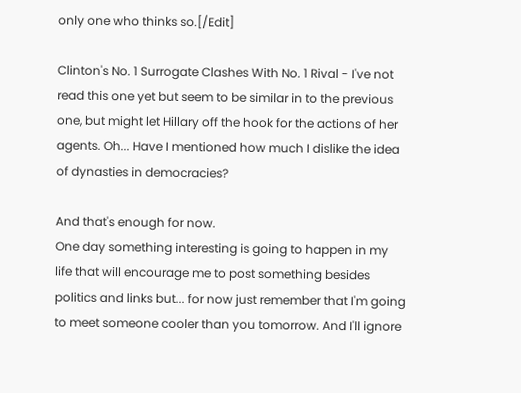only one who thinks so.[/Edit]

Clinton's No. 1 Surrogate Clashes With No. 1 Rival - I've not read this one yet but seem to be similar in to the previous one, but might let Hillary off the hook for the actions of her agents. Oh... Have I mentioned how much I dislike the idea of dynasties in democracies?

And that's enough for now.
One day something interesting is going to happen in my life that will encourage me to post something besides politics and links but... for now just remember that I'm going to meet someone cooler than you tomorrow. And I'll ignore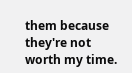them because they're not worth my time.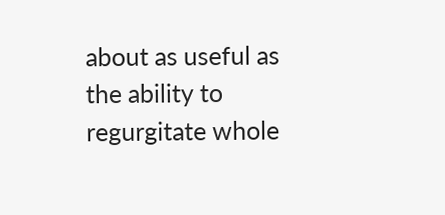about as useful as the ability to regurgitate whole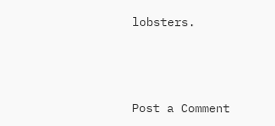lobsters.



Post a Comment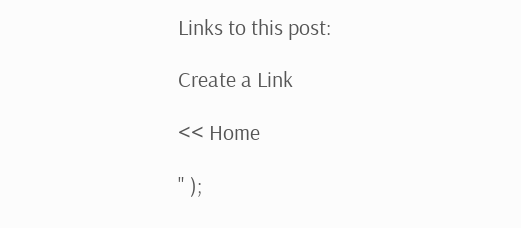Links to this post:

Create a Link

<< Home

" );